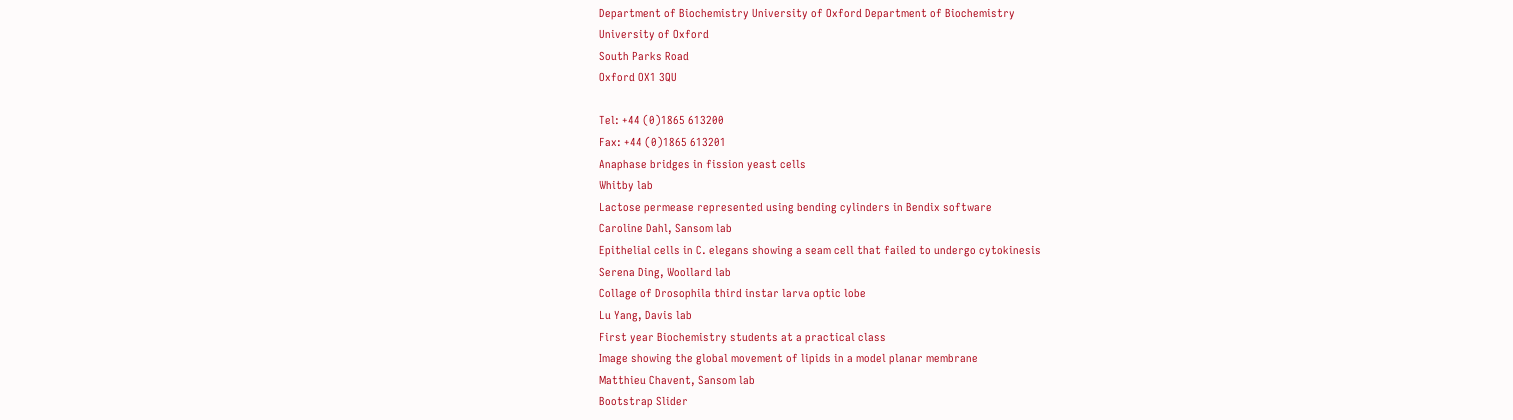Department of Biochemistry University of Oxford Department of Biochemistry
University of Oxford
South Parks Road
Oxford OX1 3QU

Tel: +44 (0)1865 613200
Fax: +44 (0)1865 613201
Anaphase bridges in fission yeast cells
Whitby lab
Lactose permease represented using bending cylinders in Bendix software
Caroline Dahl, Sansom lab
Epithelial cells in C. elegans showing a seam cell that failed to undergo cytokinesis
Serena Ding, Woollard lab
Collage of Drosophila third instar larva optic lobe
Lu Yang, Davis lab
First year Biochemistry students at a practical class
Image showing the global movement of lipids in a model planar membrane
Matthieu Chavent, Sansom lab
Bootstrap Slider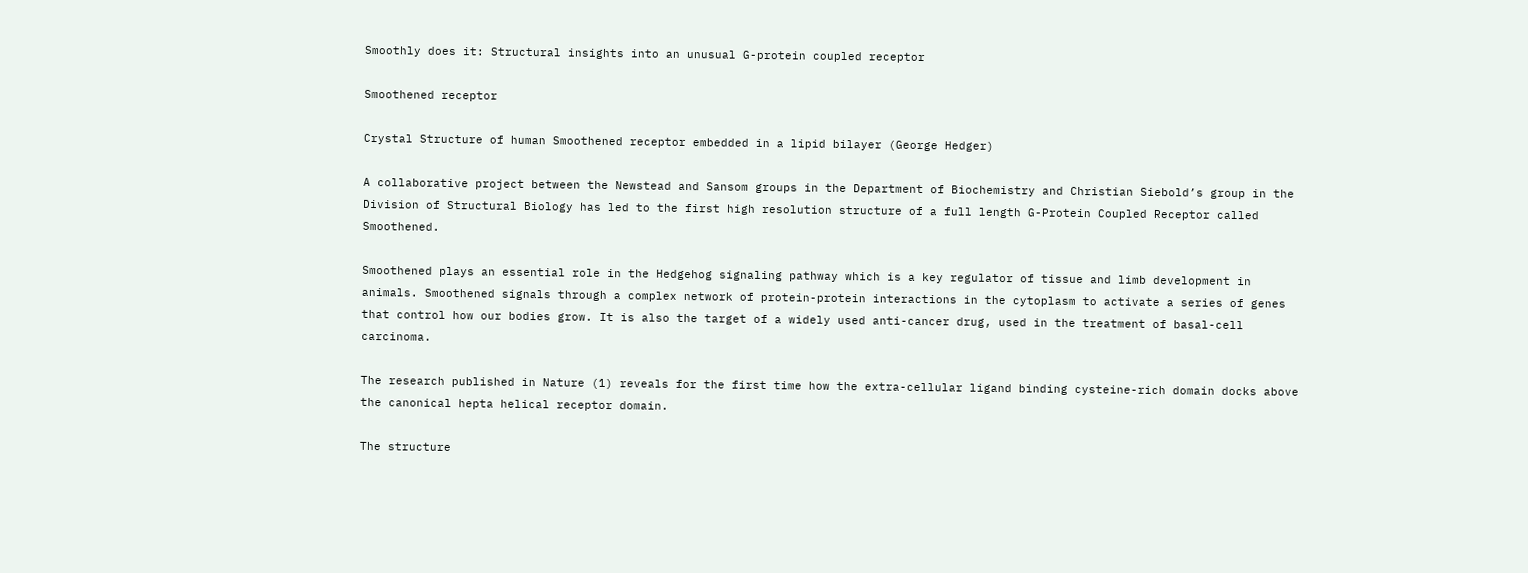Smoothly does it: Structural insights into an unusual G-protein coupled receptor

Smoothened receptor

Crystal Structure of human Smoothened receptor embedded in a lipid bilayer (George Hedger)

A collaborative project between the Newstead and Sansom groups in the Department of Biochemistry and Christian Siebold’s group in the Division of Structural Biology has led to the first high resolution structure of a full length G-Protein Coupled Receptor called Smoothened.

Smoothened plays an essential role in the Hedgehog signaling pathway which is a key regulator of tissue and limb development in animals. Smoothened signals through a complex network of protein-protein interactions in the cytoplasm to activate a series of genes that control how our bodies grow. It is also the target of a widely used anti-cancer drug, used in the treatment of basal-cell carcinoma.

The research published in Nature (1) reveals for the first time how the extra-cellular ligand binding cysteine-rich domain docks above the canonical hepta helical receptor domain.

The structure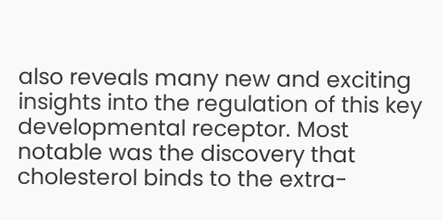also reveals many new and exciting insights into the regulation of this key developmental receptor. Most notable was the discovery that cholesterol binds to the extra-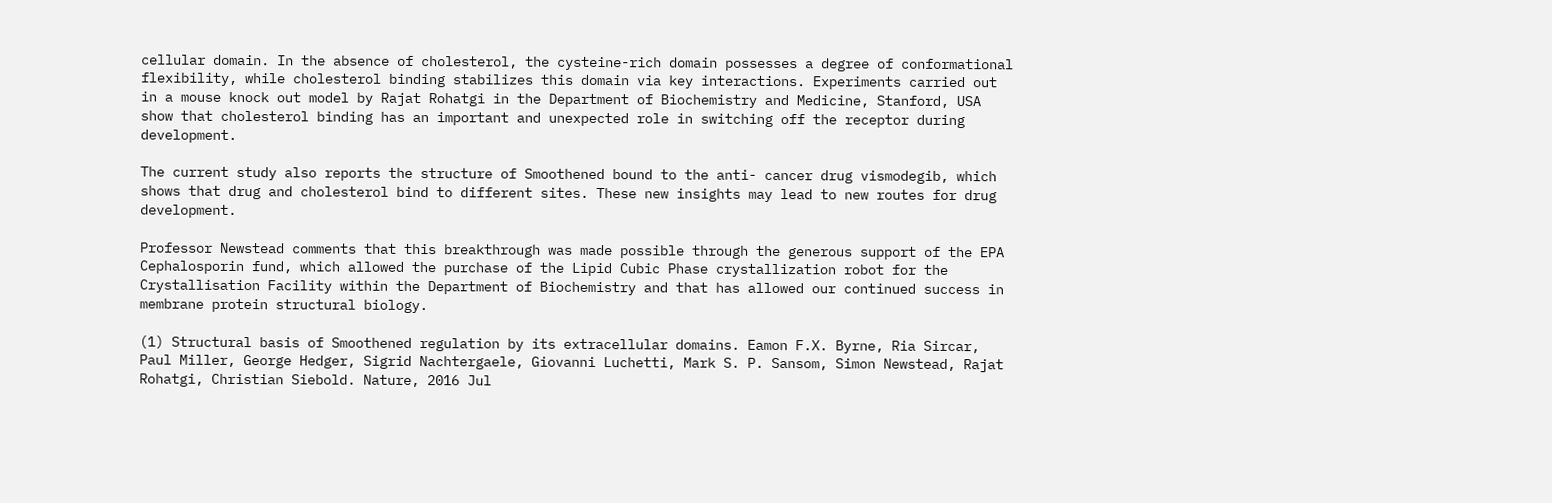cellular domain. In the absence of cholesterol, the cysteine-rich domain possesses a degree of conformational flexibility, while cholesterol binding stabilizes this domain via key interactions. Experiments carried out in a mouse knock out model by Rajat Rohatgi in the Department of Biochemistry and Medicine, Stanford, USA show that cholesterol binding has an important and unexpected role in switching off the receptor during development.

The current study also reports the structure of Smoothened bound to the anti- cancer drug vismodegib, which shows that drug and cholesterol bind to different sites. These new insights may lead to new routes for drug development.

Professor Newstead comments that this breakthrough was made possible through the generous support of the EPA Cephalosporin fund, which allowed the purchase of the Lipid Cubic Phase crystallization robot for the Crystallisation Facility within the Department of Biochemistry and that has allowed our continued success in membrane protein structural biology.

(1) Structural basis of Smoothened regulation by its extracellular domains. Eamon F.X. Byrne, Ria Sircar, Paul Miller, George Hedger, Sigrid Nachtergaele, Giovanni Luchetti, Mark S. P. Sansom, Simon Newstead, Rajat Rohatgi, Christian Siebold. Nature, 2016 Jul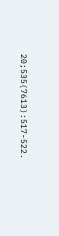20;535(7613):517-522.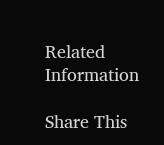Related Information

Share This